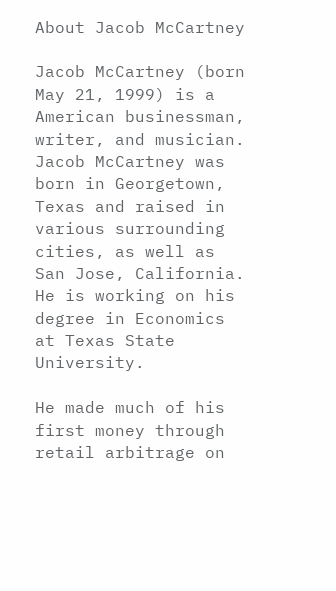About Jacob McCartney

Jacob McCartney (born May 21, 1999) is a American businessman, writer, and musician. Jacob McCartney was born in Georgetown, Texas and raised in various surrounding cities, as well as San Jose, California. He is working on his degree in Economics at Texas State University.

He made much of his first money through retail arbitrage on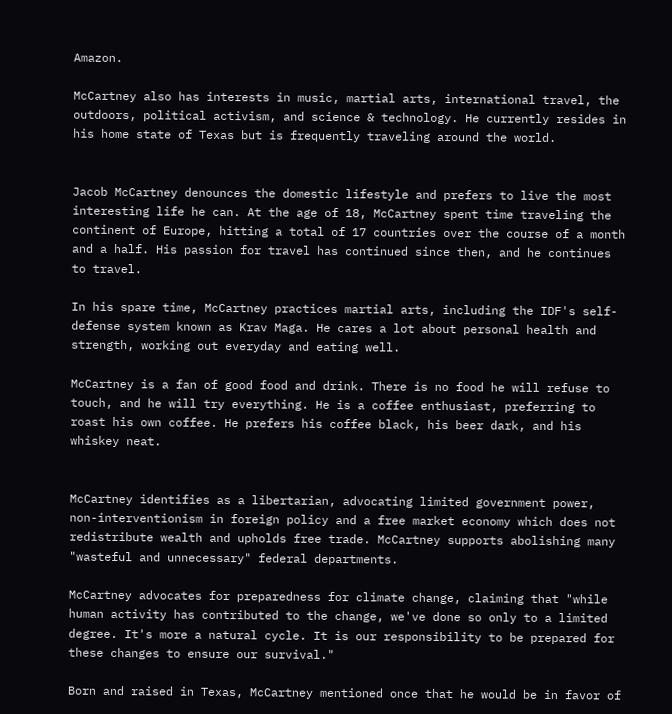Amazon.

McCartney also has interests in music, martial arts, international travel, the outdoors, political activism, and science & technology. He currently resides in his home state of Texas but is frequently traveling around the world.


Jacob McCartney denounces the domestic lifestyle and prefers to live the most interesting life he can. At the age of 18, McCartney spent time traveling the continent of Europe, hitting a total of 17 countries over the course of a month and a half. His passion for travel has continued since then, and he continues to travel.

In his spare time, McCartney practices martial arts, including the IDF's self-defense system known as Krav Maga. He cares a lot about personal health and strength, working out everyday and eating well.

McCartney is a fan of good food and drink. There is no food he will refuse to touch, and he will try everything. He is a coffee enthusiast, preferring to roast his own coffee. He prefers his coffee black, his beer dark, and his whiskey neat.


McCartney identifies as a libertarian, advocating limited government power, non-interventionism in foreign policy and a free market economy which does not redistribute wealth and upholds free trade. McCartney supports abolishing many "wasteful and unnecessary" federal departments.

McCartney advocates for preparedness for climate change, claiming that "while human activity has contributed to the change, we've done so only to a limited degree. It's more a natural cycle. It is our responsibility to be prepared for these changes to ensure our survival."

Born and raised in Texas, McCartney mentioned once that he would be in favor of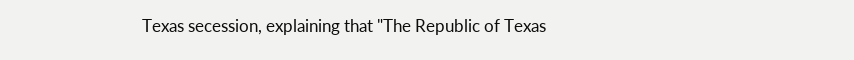Texas secession, explaining that "The Republic of Texas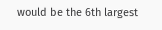would be the 6th largest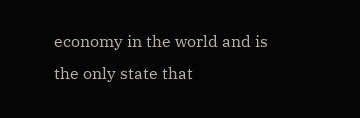economy in the world and is the only state that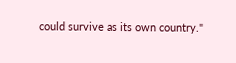could survive as its own country."